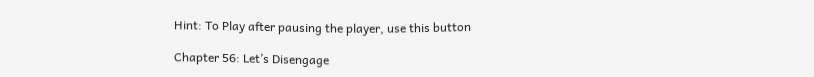Hint: To Play after pausing the player, use this button

Chapter 56: Let’s Disengage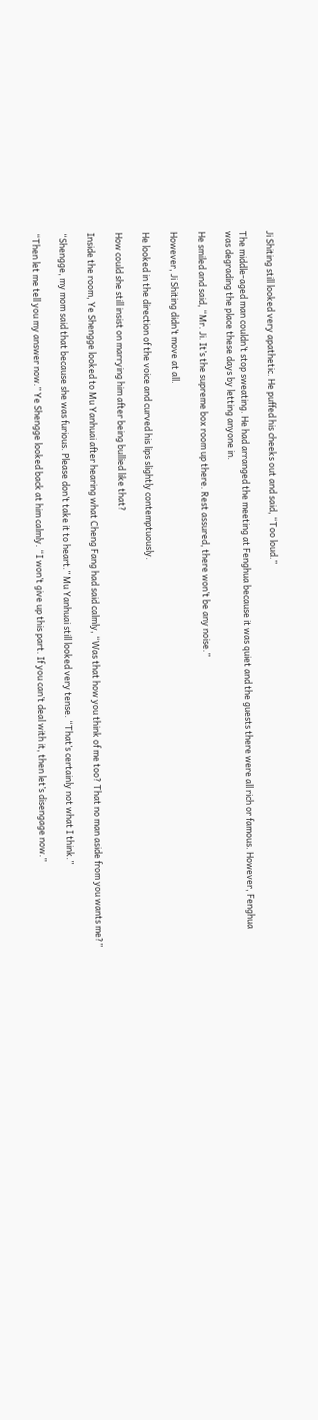Ji Shiting still looked very apathetic. He puffed his cheeks out and said, “Too loud.”

The middle-aged man couldn’t stop sweating. He had arranged the meeting at Fenghua because it was quiet and the guests there were all rich or famous. However, Fenghua was degrading the place these days by letting anyone in.

He smiled and said, “Mr. Ji. It’s the supreme box room up there. Rest assured, there won’t be any noise.”

However, Ji Shiting didn’t move at all.

He looked in the direction of the voice and curved his lips slightly contemptuously.

How could she still insist on marrying him after being bullied like that?

Inside the room, Ye Shengge looked to Mu Yanhuai after hearing what Cheng Fang had said calmly, “Was that how you think of me too? That no man aside from you wants me?”

“Shengge, my mom said that because she was furious. Please don’t take it to heart.” Mu Yanhuai still looked very tense. “That’s certainly not what I think.”

“Then let me tell you my answer now.” Ye Shengge looked back at him calmly. “I won’t give up this part. If you can’t deal with it, then let’s disengage now.”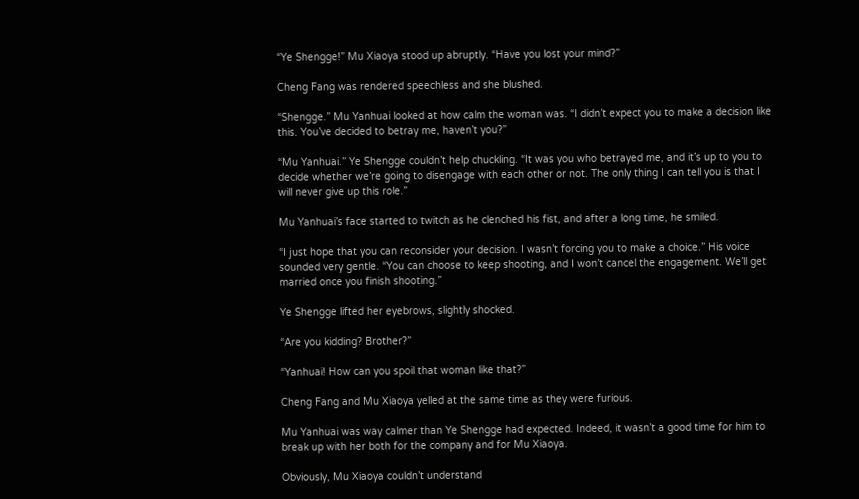“Ye Shengge!” Mu Xiaoya stood up abruptly. “Have you lost your mind?”

Cheng Fang was rendered speechless and she blushed.

“Shengge.” Mu Yanhuai looked at how calm the woman was. “I didn’t expect you to make a decision like this. You’ve decided to betray me, haven’t you?”

“Mu Yanhuai.” Ye Shengge couldn’t help chuckling. “It was you who betrayed me, and it’s up to you to decide whether we’re going to disengage with each other or not. The only thing I can tell you is that I will never give up this role.”

Mu Yanhuai’s face started to twitch as he clenched his fist, and after a long time, he smiled.

“I just hope that you can reconsider your decision. I wasn’t forcing you to make a choice.” His voice sounded very gentle. “You can choose to keep shooting, and I won’t cancel the engagement. We’ll get married once you finish shooting.”

Ye Shengge lifted her eyebrows, slightly shocked.

“Are you kidding? Brother?”

“Yanhuai! How can you spoil that woman like that?”

Cheng Fang and Mu Xiaoya yelled at the same time as they were furious.

Mu Yanhuai was way calmer than Ye Shengge had expected. Indeed, it wasn’t a good time for him to break up with her both for the company and for Mu Xiaoya.

Obviously, Mu Xiaoya couldn’t understand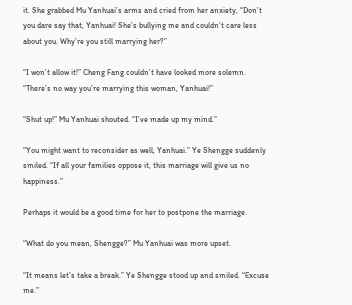it. She grabbed Mu Yanhuai’s arms and cried from her anxiety, “Don’t you dare say that, Yanhuai! She’s bullying me and couldn’t care less about you. Why’re you still marrying her?”

“I won’t allow it!” Cheng Fang couldn’t have looked more solemn. “There’s no way you’re marrying this woman, Yanhuai!”

“Shut up!” Mu Yanhuai shouted. “I’ve made up my mind.”

“You might want to reconsider as well, Yanhuai.” Ye Shengge suddenly smiled. “If all your families oppose it, this marriage will give us no happiness.”

Perhaps it would be a good time for her to postpone the marriage.

“What do you mean, Shengge?” Mu Yanhuai was more upset.

“It means let’s take a break.” Ye Shengge stood up and smiled. “Excuse me.”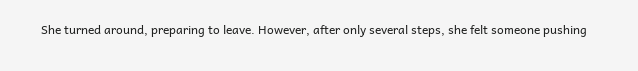She turned around, preparing to leave. However, after only several steps, she felt someone pushing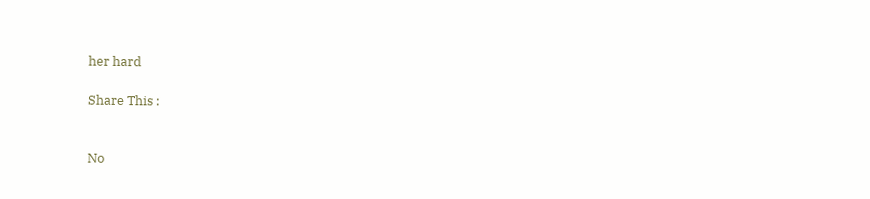her hard

Share This :


No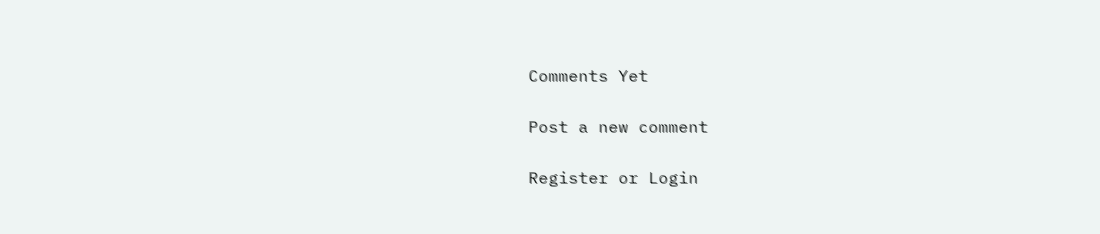Comments Yet

Post a new comment

Register or Login